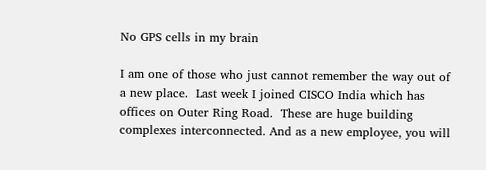No GPS cells in my brain

I am one of those who just cannot remember the way out of a new place.  Last week I joined CISCO India which has offices on Outer Ring Road.  These are huge building complexes interconnected. And as a new employee, you will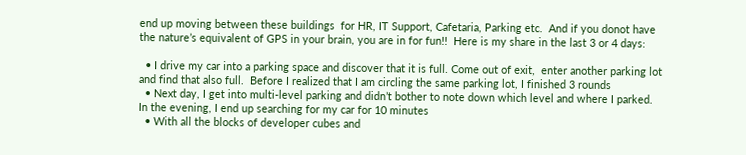end up moving between these buildings  for HR, IT Support, Cafetaria, Parking etc.  And if you donot have the nature’s equivalent of GPS in your brain, you are in for fun!!  Here is my share in the last 3 or 4 days:

  • I drive my car into a parking space and discover that it is full. Come out of exit,  enter another parking lot and find that also full.  Before I realized that I am circling the same parking lot, I finished 3 rounds
  • Next day, I get into multi-level parking and didn’t bother to note down which level and where I parked. In the evening, I end up searching for my car for 10 minutes
  • With all the blocks of developer cubes and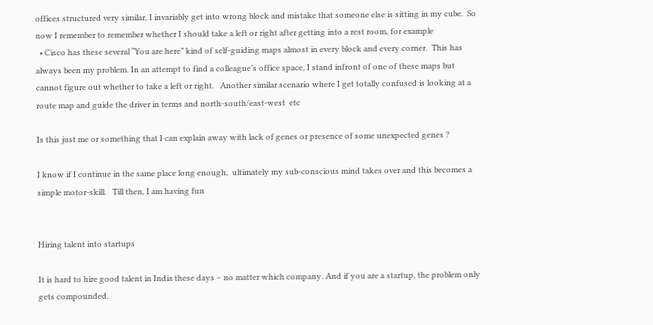offices structured very similar, I invariably get into wrong block and mistake that someone else is sitting in my cube.  So now I remember to remember whether I should take a left or right after getting into a rest room, for example
  • Cisco has these several “You are here” kind of self-guiding maps almost in every block and every corner.  This has always been my problem. In an attempt to find a colleague’s office space, I stand infront of one of these maps but cannot figure out whether to take a left or right.   Another similar scenario where I get totally confused is looking at a route map and guide the driver in terms and north-south/east-west  etc

Is this just me or something that I can explain away with lack of genes or presence of some unexpected genes ?

I know if I continue in the same place long enough,  ultimately my sub-conscious mind takes over and this becomes a simple motor-skill.   Till then, I am having fun


Hiring talent into startups

It is hard to hire good talent in India these days – no matter which company. And if you are a startup, the problem only gets compounded.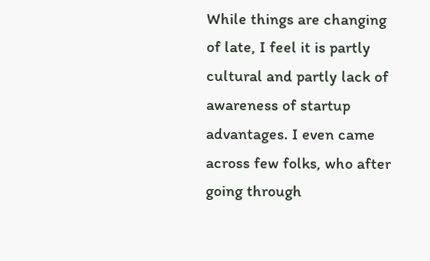While things are changing of late, I feel it is partly cultural and partly lack of awareness of startup advantages. I even came across few folks, who after going through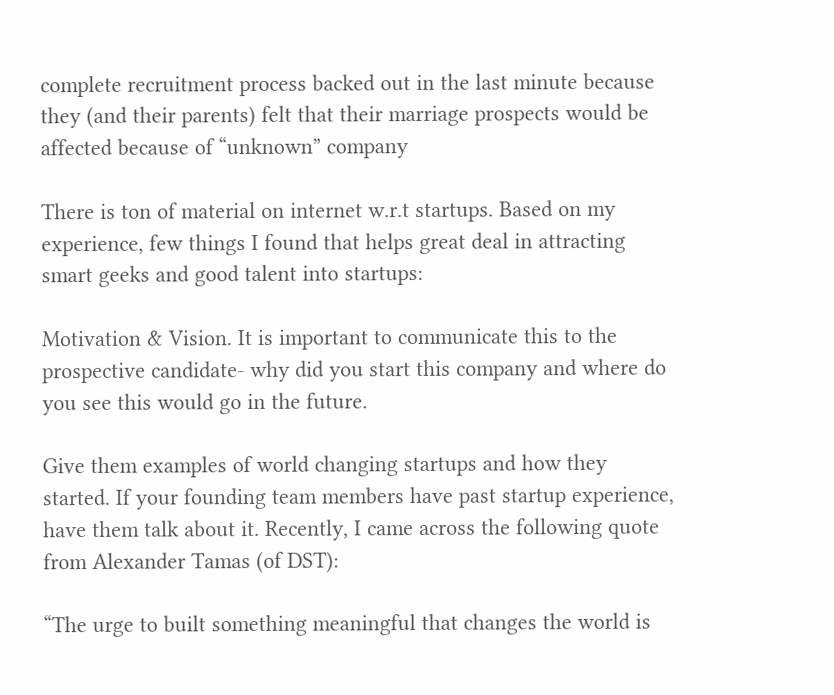complete recruitment process backed out in the last minute because they (and their parents) felt that their marriage prospects would be affected because of “unknown” company

There is ton of material on internet w.r.t startups. Based on my experience, few things I found that helps great deal in attracting smart geeks and good talent into startups:

Motivation & Vision. It is important to communicate this to the prospective candidate- why did you start this company and where do you see this would go in the future.

Give them examples of world changing startups and how they started. If your founding team members have past startup experience, have them talk about it. Recently, I came across the following quote from Alexander Tamas (of DST):

“The urge to built something meaningful that changes the world is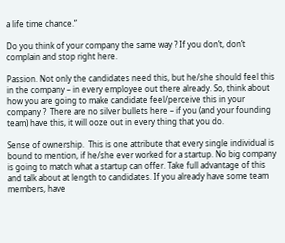a life time chance.”

Do you think of your company the same way ? If you don’t, don’t complain and stop right here.

Passion. Not only the candidates need this, but he/she should feel this in the company – in every employee out there already. So, think about how you are going to make candidate feel/perceive this in your company ?  There are no silver bullets here – if you (and your founding team) have this, it will ooze out in every thing that you do.

Sense of ownership.  This is one attribute that every single individual is bound to mention, if he/she ever worked for a startup. No big company is going to match what a startup can offer. Take full advantage of this and talk about at length to candidates. If you already have some team members, have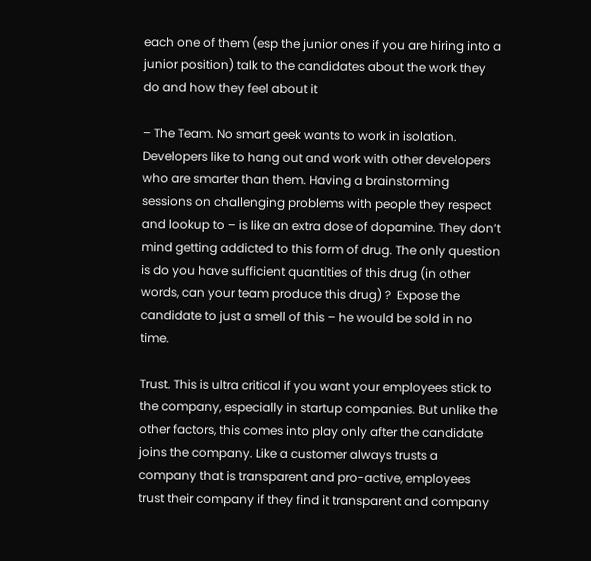each one of them (esp the junior ones if you are hiring into a junior position) talk to the candidates about the work they do and how they feel about it

– The Team. No smart geek wants to work in isolation. Developers like to hang out and work with other developers who are smarter than them. Having a brainstorming sessions on challenging problems with people they respect and lookup to – is like an extra dose of dopamine. They don’t mind getting addicted to this form of drug. The only question is do you have sufficient quantities of this drug (in other words, can your team produce this drug) ?  Expose the candidate to just a smell of this – he would be sold in no time.

Trust. This is ultra critical if you want your employees stick to the company, especially in startup companies. But unlike the other factors, this comes into play only after the candidate joins the company. Like a customer always trusts a company that is transparent and pro-active, employees trust their company if they find it transparent and company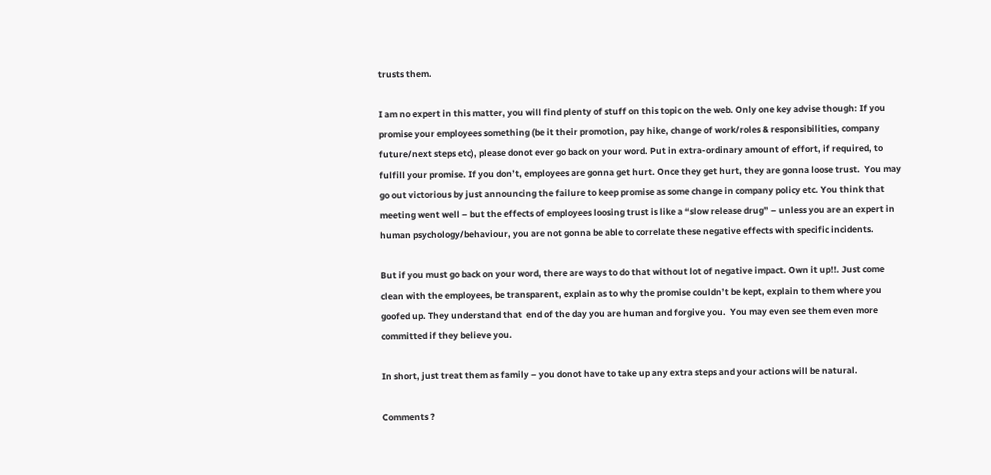trusts them.

I am no expert in this matter, you will find plenty of stuff on this topic on the web. Only one key advise though: If you promise your employees something (be it their promotion, pay hike, change of work/roles & responsibilities, company future/next steps etc), please donot ever go back on your word. Put in extra-ordinary amount of effort, if required, to fulfill your promise. If you don’t, employees are gonna get hurt. Once they get hurt, they are gonna loose trust.  You may go out victorious by just announcing the failure to keep promise as some change in company policy etc. You think that meeting went well – but the effects of employees loosing trust is like a “slow release drug” – unless you are an expert in human psychology/behaviour, you are not gonna be able to correlate these negative effects with specific incidents.

But if you must go back on your word, there are ways to do that without lot of negative impact. Own it up!!. Just come clean with the employees, be transparent, explain as to why the promise couldn’t be kept, explain to them where you goofed up. They understand that  end of the day you are human and forgive you.  You may even see them even more committed if they believe you.

In short, just treat them as family – you donot have to take up any extra steps and your actions will be natural.

Comments ?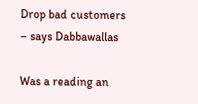Drop bad customers – says Dabbawallas

Was a reading an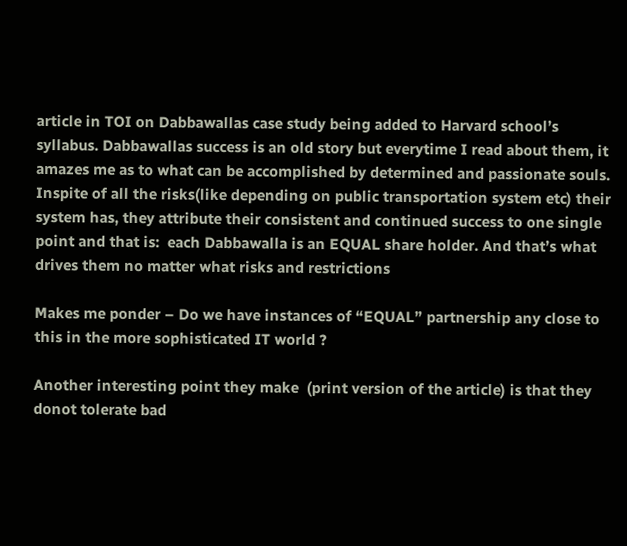article in TOI on Dabbawallas case study being added to Harvard school’s syllabus. Dabbawallas success is an old story but everytime I read about them, it amazes me as to what can be accomplished by determined and passionate souls. Inspite of all the risks(like depending on public transportation system etc) their system has, they attribute their consistent and continued success to one single point and that is:  each Dabbawalla is an EQUAL share holder. And that’s what drives them no matter what risks and restrictions

Makes me ponder – Do we have instances of “EQUAL” partnership any close to this in the more sophisticated IT world ?

Another interesting point they make  (print version of the article) is that they donot tolerate bad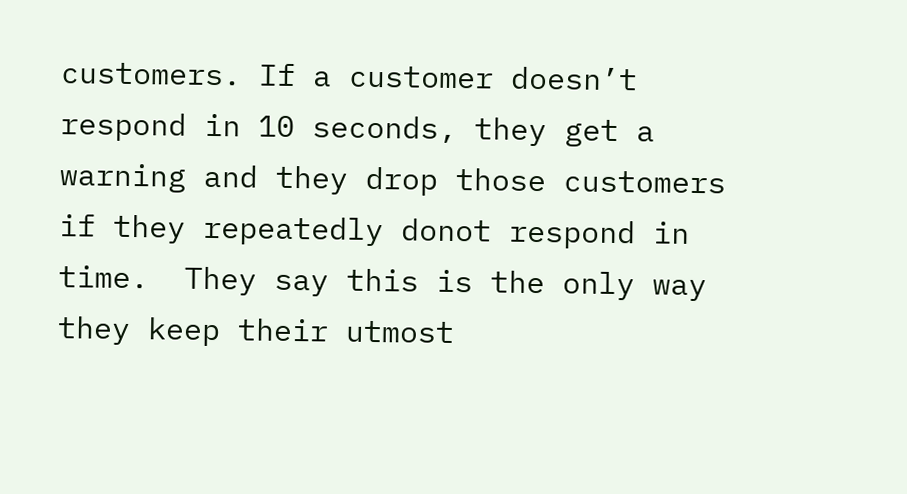customers. If a customer doesn’t respond in 10 seconds, they get a warning and they drop those customers if they repeatedly donot respond in time.  They say this is the only way they keep their utmost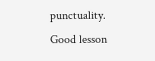punctuality. Good lesson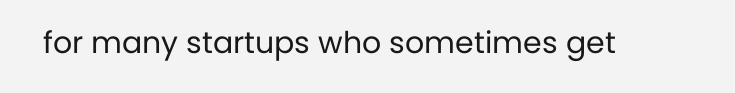for many startups who sometimes get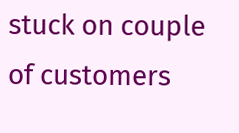stuck on couple of customers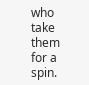who take them for a spin.